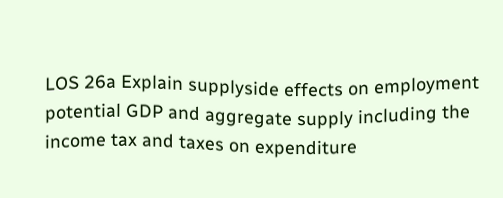LOS 26a Explain supplyside effects on employment potential GDP and aggregate supply including the income tax and taxes on expenditure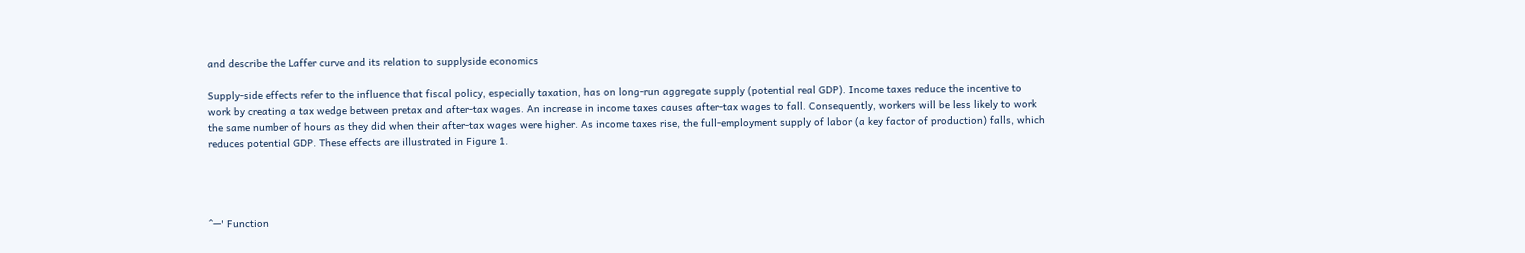and describe the Laffer curve and its relation to supplyside economics

Supply-side effects refer to the influence that fiscal policy, especially taxation, has on long-run aggregate supply (potential real GDP). Income taxes reduce the incentive to work by creating a tax wedge between pretax and after-tax wages. An increase in income taxes causes after-tax wages to fall. Consequently, workers will be less likely to work the same number of hours as they did when their after-tax wages were higher. As income taxes rise, the full-employment supply of labor (a key factor of production) falls, which reduces potential GDP. These effects are illustrated in Figure 1.




^—' Function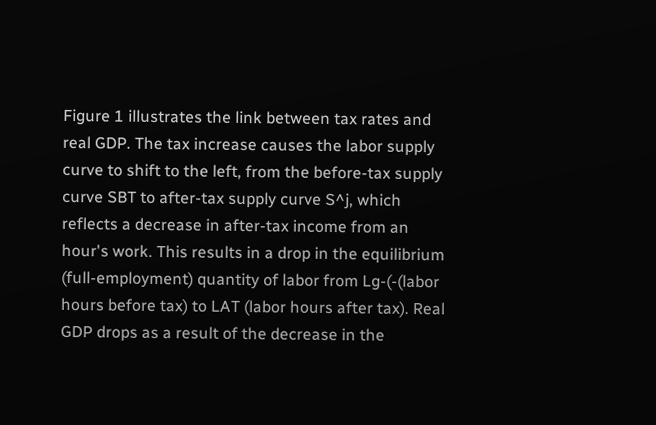Figure 1 illustrates the link between tax rates and real GDP. The tax increase causes the labor supply curve to shift to the left, from the before-tax supply curve SBT to after-tax supply curve S^j, which reflects a decrease in after-tax income from an hour's work. This results in a drop in the equilibrium (full-employment) quantity of labor from Lg-(-(labor hours before tax) to LAT (labor hours after tax). Real GDP drops as a result of the decrease in the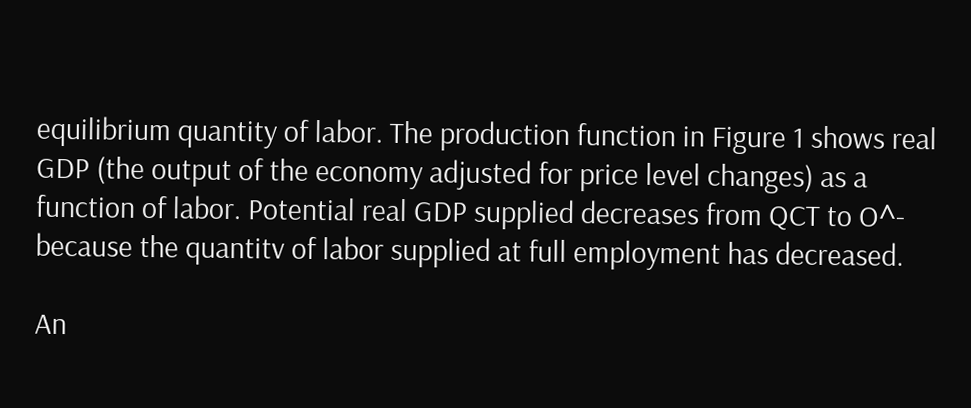equilibrium quantity of labor. The production function in Figure 1 shows real GDP (the output of the economy adjusted for price level changes) as a function of labor. Potential real GDP supplied decreases from QCT to O^- because the quantitv of labor supplied at full employment has decreased.

An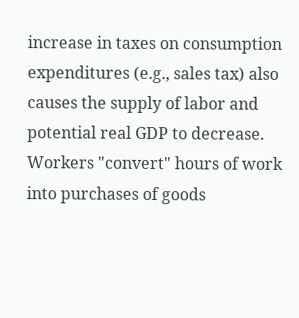increase in taxes on consumption expenditures (e.g., sales tax) also causes the supply of labor and potential real GDP to decrease. Workers "convert" hours of work into purchases of goods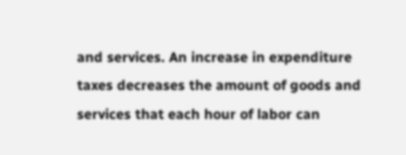and services. An increase in expenditure taxes decreases the amount of goods and services that each hour of labor can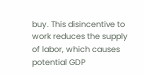buy. This disincentive to work reduces the supply of labor, which causes potential GDP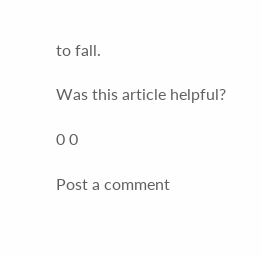to fall.

Was this article helpful?

0 0

Post a comment